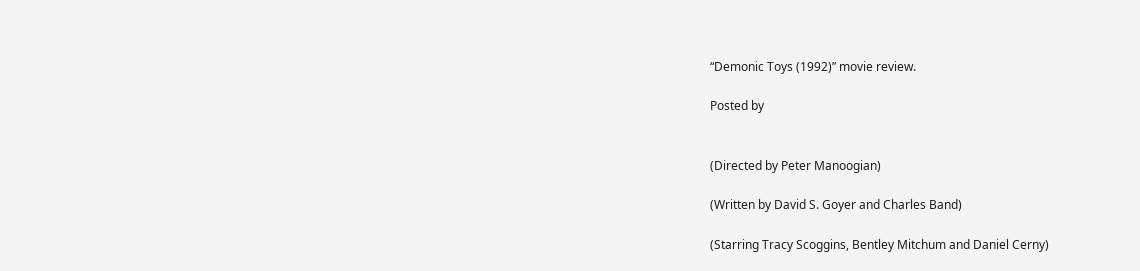“Demonic Toys (1992)” movie review.

Posted by


(Directed by Peter Manoogian)

(Written by David S. Goyer and Charles Band)

(Starring Tracy Scoggins, Bentley Mitchum and Daniel Cerny)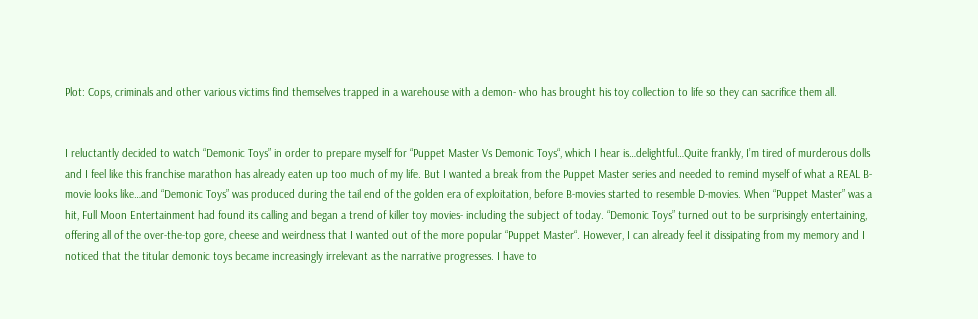Plot: Cops, criminals and other various victims find themselves trapped in a warehouse with a demon- who has brought his toy collection to life so they can sacrifice them all.


I reluctantly decided to watch “Demonic Toys” in order to prepare myself for “Puppet Master Vs Demonic Toys“, which I hear is…delightful…Quite frankly, I’m tired of murderous dolls and I feel like this franchise marathon has already eaten up too much of my life. But I wanted a break from the Puppet Master series and needed to remind myself of what a REAL B-movie looks like…and “Demonic Toys” was produced during the tail end of the golden era of exploitation, before B-movies started to resemble D-movies. When “Puppet Master” was a hit, Full Moon Entertainment had found its calling and began a trend of killer toy movies- including the subject of today. “Demonic Toys” turned out to be surprisingly entertaining, offering all of the over-the-top gore, cheese and weirdness that I wanted out of the more popular “Puppet Master“. However, I can already feel it dissipating from my memory and I noticed that the titular demonic toys became increasingly irrelevant as the narrative progresses. I have to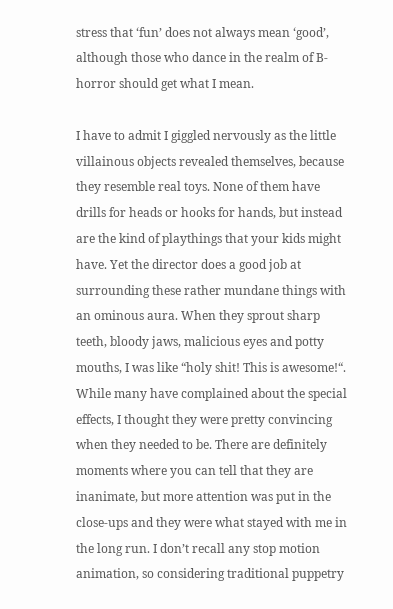stress that ‘fun’ does not always mean ‘good’, although those who dance in the realm of B-horror should get what I mean.

I have to admit I giggled nervously as the little villainous objects revealed themselves, because they resemble real toys. None of them have drills for heads or hooks for hands, but instead are the kind of playthings that your kids might have. Yet the director does a good job at surrounding these rather mundane things with an ominous aura. When they sprout sharp teeth, bloody jaws, malicious eyes and potty mouths, I was like “holy shit! This is awesome!“. While many have complained about the special effects, I thought they were pretty convincing when they needed to be. There are definitely moments where you can tell that they are inanimate, but more attention was put in the close-ups and they were what stayed with me in the long run. I don’t recall any stop motion animation, so considering traditional puppetry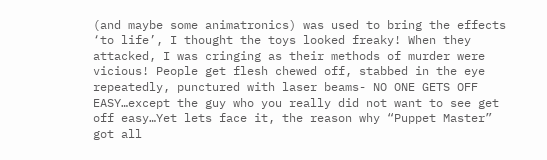(and maybe some animatronics) was used to bring the effects ‘to life’, I thought the toys looked freaky! When they attacked, I was cringing as their methods of murder were vicious! People get flesh chewed off, stabbed in the eye repeatedly, punctured with laser beams- NO ONE GETS OFF EASY…except the guy who you really did not want to see get off easy…Yet lets face it, the reason why “Puppet Master” got all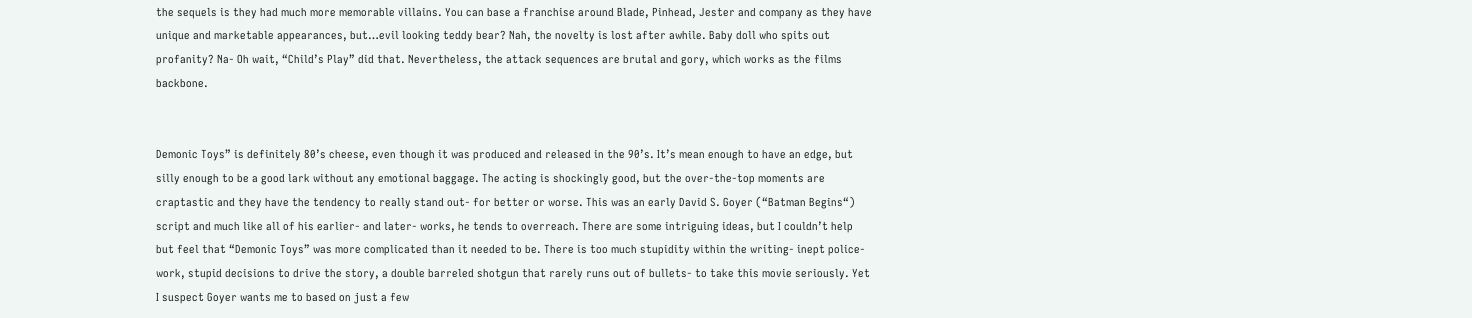the sequels is they had much more memorable villains. You can base a franchise around Blade, Pinhead, Jester and company as they have unique and marketable appearances, but…evil looking teddy bear? Nah, the novelty is lost after awhile. Baby doll who spits out profanity? Na- Oh wait, “Child’s Play” did that. Nevertheless, the attack sequences are brutal and gory, which works as the films backbone.


Demonic Toys” is definitely 80’s cheese, even though it was produced and released in the 90’s. It’s mean enough to have an edge, but silly enough to be a good lark without any emotional baggage. The acting is shockingly good, but the over-the-top moments are craptastic and they have the tendency to really stand out- for better or worse. This was an early David S. Goyer (“Batman Begins“) script and much like all of his earlier- and later- works, he tends to overreach. There are some intriguing ideas, but I couldn’t help but feel that “Demonic Toys” was more complicated than it needed to be. There is too much stupidity within the writing- inept police-work, stupid decisions to drive the story, a double barreled shotgun that rarely runs out of bullets- to take this movie seriously. Yet I suspect Goyer wants me to based on just a few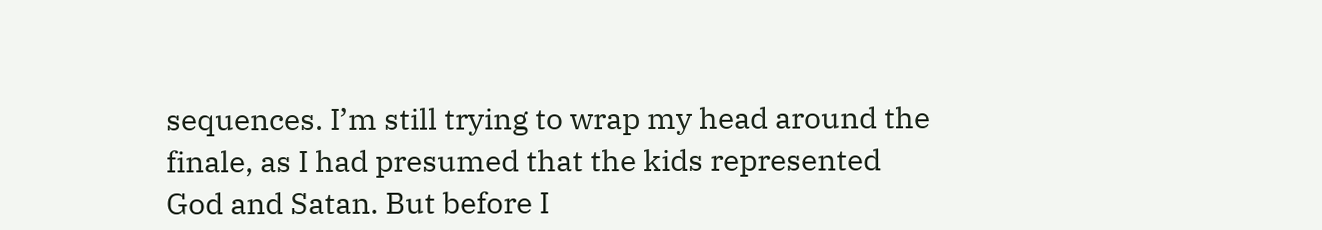sequences. I’m still trying to wrap my head around the finale, as I had presumed that the kids represented God and Satan. But before I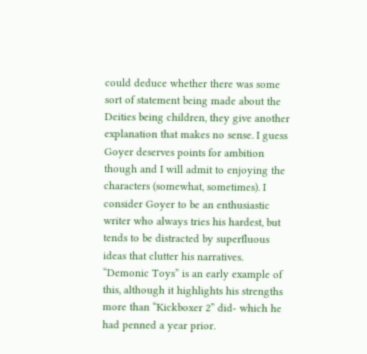could deduce whether there was some sort of statement being made about the Deities being children, they give another explanation that makes no sense. I guess Goyer deserves points for ambition though and I will admit to enjoying the characters (somewhat, sometimes). I consider Goyer to be an enthusiastic writer who always tries his hardest, but tends to be distracted by superfluous ideas that clutter his narratives. “Demonic Toys” is an early example of this, although it highlights his strengths more than “Kickboxer 2” did- which he had penned a year prior.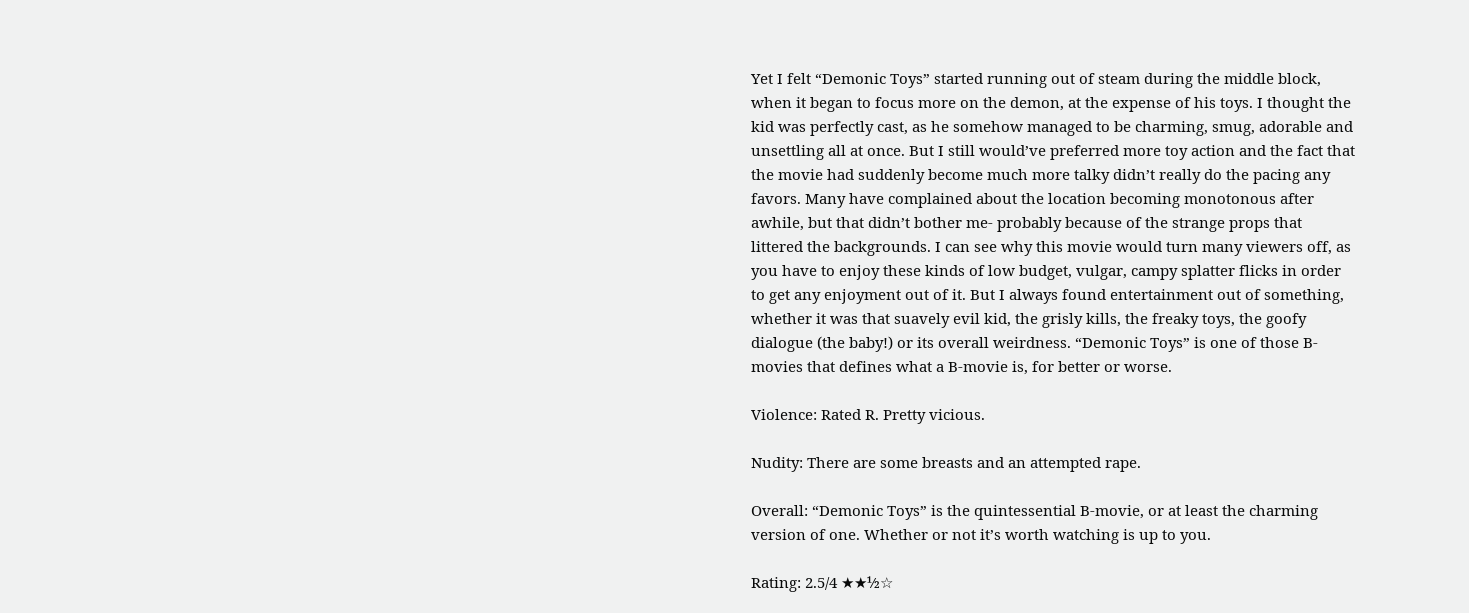Yet I felt “Demonic Toys” started running out of steam during the middle block, when it began to focus more on the demon, at the expense of his toys. I thought the kid was perfectly cast, as he somehow managed to be charming, smug, adorable and unsettling all at once. But I still would’ve preferred more toy action and the fact that the movie had suddenly become much more talky didn’t really do the pacing any favors. Many have complained about the location becoming monotonous after awhile, but that didn’t bother me- probably because of the strange props that littered the backgrounds. I can see why this movie would turn many viewers off, as you have to enjoy these kinds of low budget, vulgar, campy splatter flicks in order to get any enjoyment out of it. But I always found entertainment out of something, whether it was that suavely evil kid, the grisly kills, the freaky toys, the goofy dialogue (the baby!) or its overall weirdness. “Demonic Toys” is one of those B-movies that defines what a B-movie is, for better or worse.

Violence: Rated R. Pretty vicious.

Nudity: There are some breasts and an attempted rape.

Overall: “Demonic Toys” is the quintessential B-movie, or at least the charming version of one. Whether or not it’s worth watching is up to you.

Rating: 2.5/4 ★★½☆